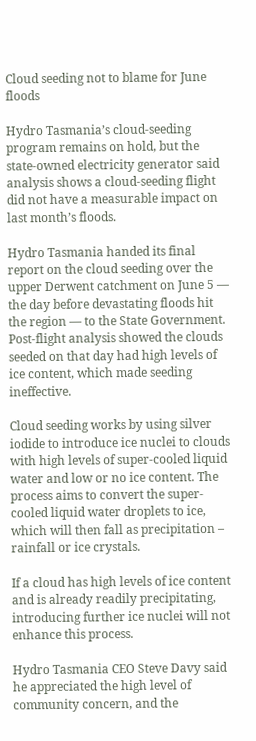Cloud seeding not to blame for June floods

Hydro Tasmania’s cloud-seeding program remains on hold, but the state-owned electricity generator said analysis shows a cloud-seeding flight did not have a measurable impact on last month’s floods.

Hydro Tasmania handed its final report on the cloud seeding over the upper Derwent catchment on June 5 — the day before devastating floods hit the region — to the State Government. Post-flight analysis showed the clouds seeded on that day had high levels of ice content, which made seeding ineffective.

Cloud seeding works by using silver iodide to introduce ice nuclei to clouds with high levels of super-cooled liquid water and low or no ice content. The process aims to convert the super-cooled liquid water droplets to ice, which will then fall as precipitation – rainfall or ice crystals.

If a cloud has high levels of ice content and is already readily precipitating, introducing further ice nuclei will not enhance this process.

Hydro Tasmania CEO Steve Davy said he appreciated the high level of community concern, and the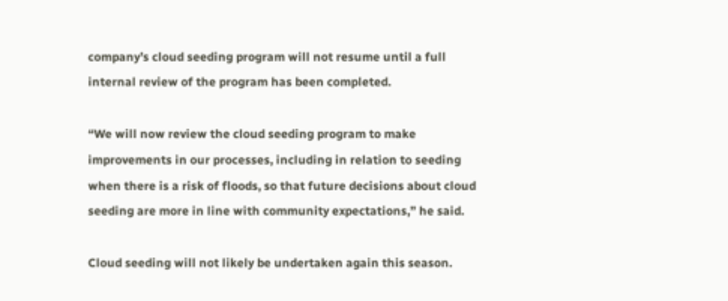company’s cloud seeding program will not resume until a full internal review of the program has been completed.

“We will now review the cloud seeding program to make improvements in our processes, including in relation to seeding when there is a risk of floods, so that future decisions about cloud seeding are more in line with community expectations,” he said.

Cloud seeding will not likely be undertaken again this season.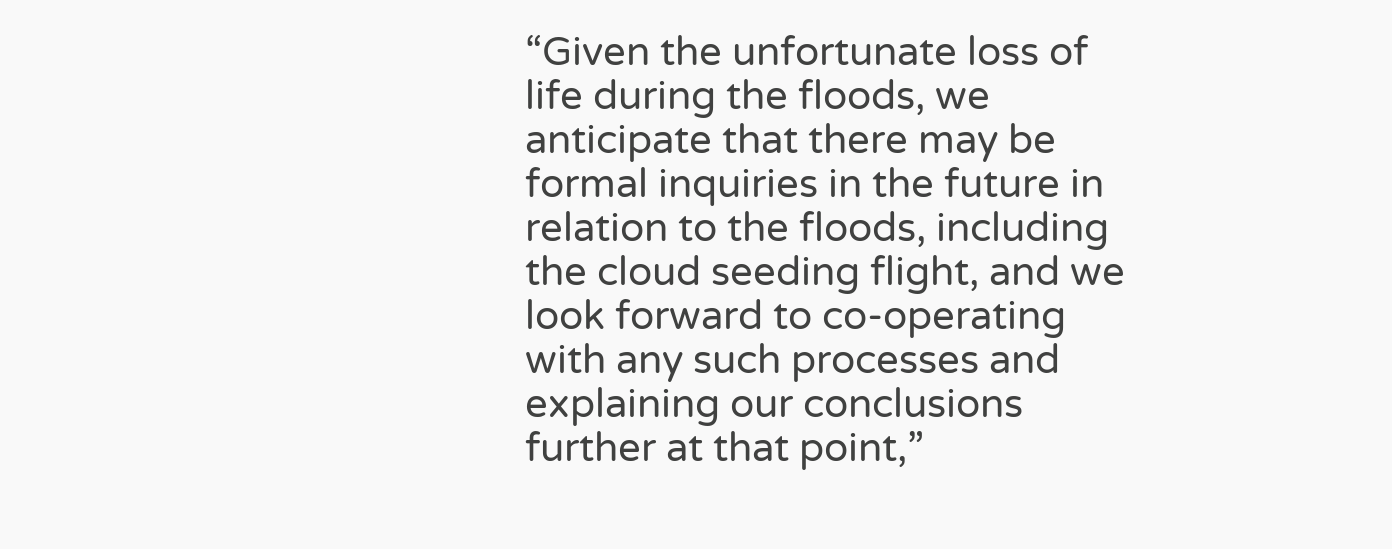“Given the unfortunate loss of life during the floods, we anticipate that there may be formal inquiries in the future in relation to the floods, including the cloud seeding flight, and we look forward to co-operating with any such processes and explaining our conclusions further at that point,”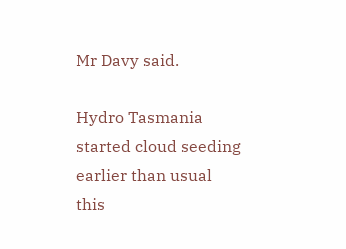Mr Davy said.

Hydro Tasmania started cloud seeding earlier than usual this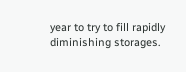year to try to fill rapidly diminishing storages.